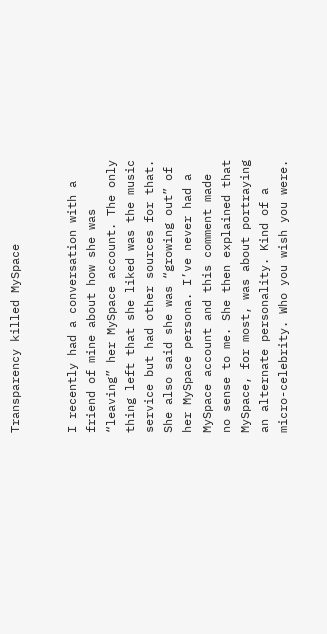Transparency killed MySpace


I recently had a conversation with a friend of mine about how she was “leaving” her MySpace account. The only thing left that she liked was the music service but had other sources for that. She also said she was “growing out” of her MySpace persona. I’ve never had a MySpace account and this comment made no sense to me. She then explained that MySpace, for most, was about portraying an alternate personality. Kind of a micro-celebrity. Who you wish you were.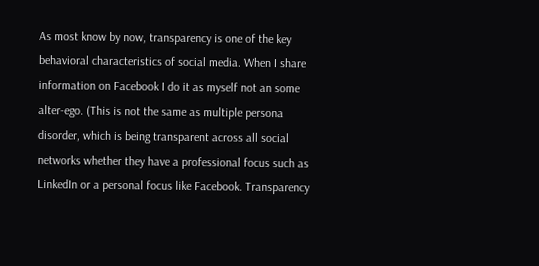As most know by now, transparency is one of the key behavioral characteristics of social media. When I share information on Facebook I do it as myself not an some alter-ego. (This is not the same as multiple persona disorder, which is being transparent across all social networks whether they have a professional focus such as LinkedIn or a personal focus like Facebook. Transparency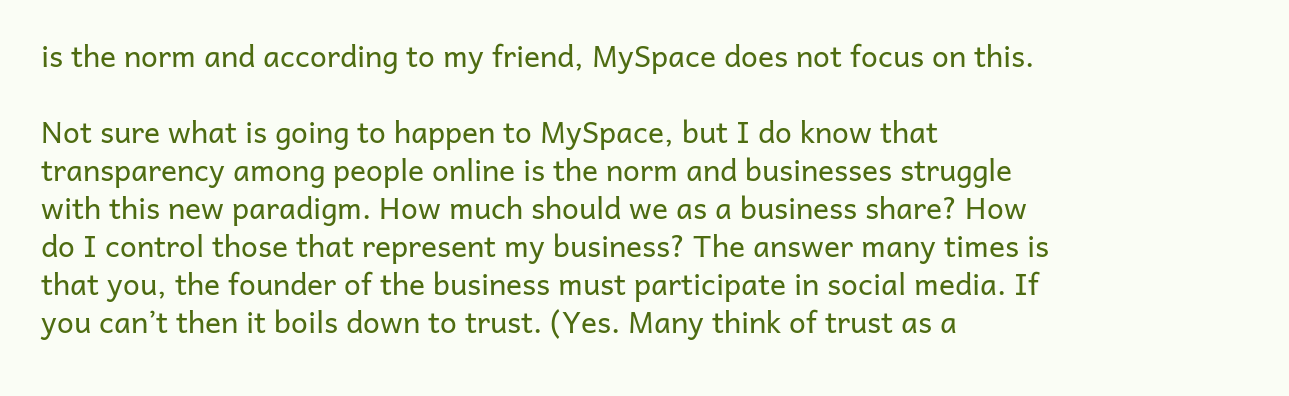is the norm and according to my friend, MySpace does not focus on this.

Not sure what is going to happen to MySpace, but I do know that transparency among people online is the norm and businesses struggle with this new paradigm. How much should we as a business share? How do I control those that represent my business? The answer many times is that you, the founder of the business must participate in social media. If you can’t then it boils down to trust. (Yes. Many think of trust as a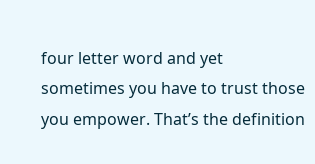four letter word and yet sometimes you have to trust those you empower. That’s the definition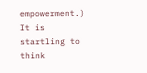empowerment.) It is startling to think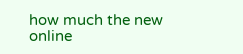how much the new online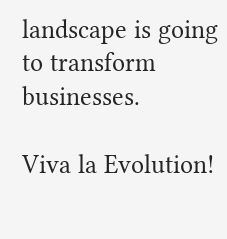landscape is going to transform businesses.

Viva la Evolution!